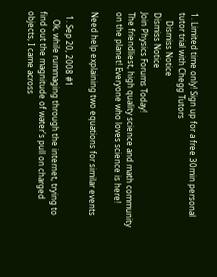1. Limited time only! Sign up for a free 30min personal tutor trial with Chegg Tutors
    Dismiss Notice
Dismiss Notice
Join Physics Forums Today!
The friendliest, high quality science and math community on the planet! Everyone who loves science is here!

Need help explaining two equations for similar events

  1. Sep 20, 2008 #1
    Ok, while rummaging through the internet, trying to find out the magnitude of water's pull on charged objects, I came across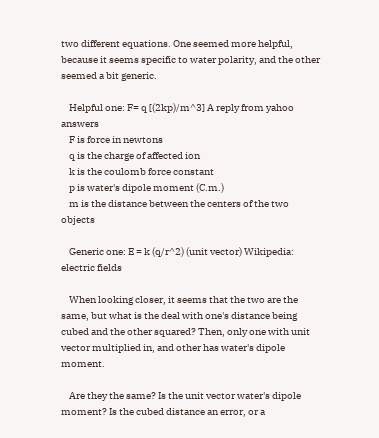two different equations. One seemed more helpful, because it seems specific to water polarity, and the other seemed a bit generic.

    Helpful one: F= q [(2kp)/m^3] A reply from yahoo answers
    F is force in newtons
    q is the charge of affected ion
    k is the coulomb force constant
    p is water's dipole moment (C.m.)
    m is the distance between the centers of the two objects

    Generic one: E = k (q/r^2) (unit vector) Wikipedia: electric fields

    When looking closer, it seems that the two are the same, but what is the deal with one's distance being cubed and the other squared? Then, only one with unit vector multiplied in, and other has water's dipole moment.

    Are they the same? Is the unit vector water's dipole moment? Is the cubed distance an error, or a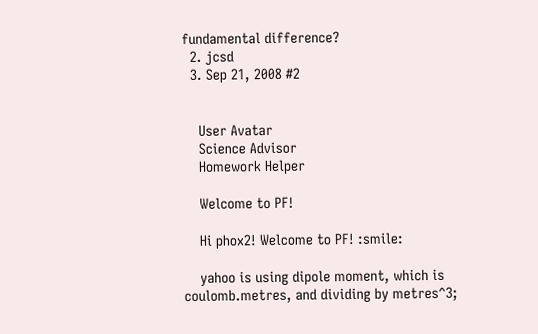fundamental difference?
  2. jcsd
  3. Sep 21, 2008 #2


    User Avatar
    Science Advisor
    Homework Helper

    Welcome to PF!

    Hi phox2! Welcome to PF! :smile:

    yahoo is using dipole moment, which is coulomb.metres, and dividing by metres^3;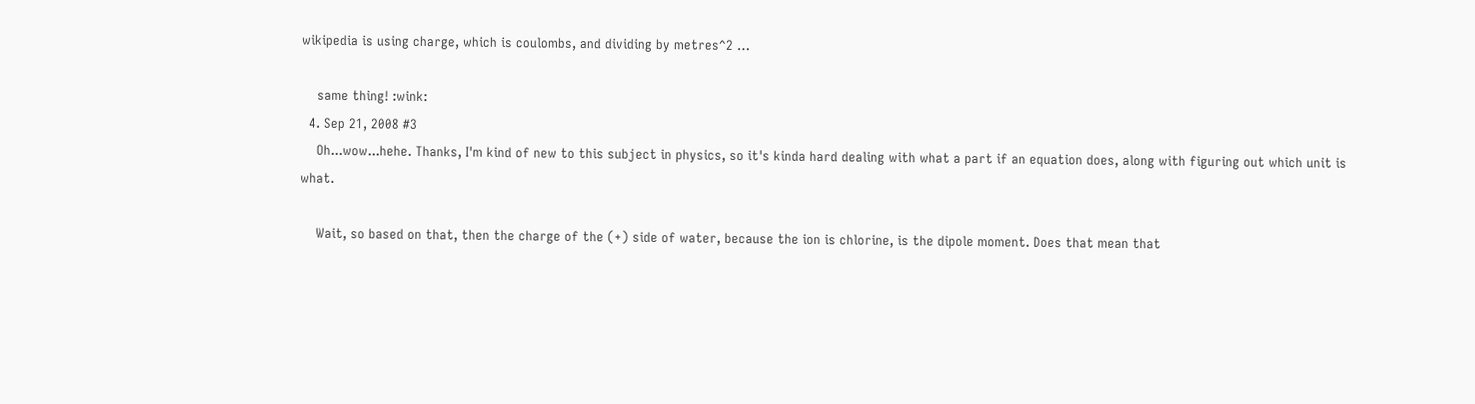wikipedia is using charge, which is coulombs, and dividing by metres^2 …

    same thing! :wink:
  4. Sep 21, 2008 #3
    Oh...wow...hehe. Thanks, I'm kind of new to this subject in physics, so it's kinda hard dealing with what a part if an equation does, along with figuring out which unit is what.

    Wait, so based on that, then the charge of the (+) side of water, because the ion is chlorine, is the dipole moment. Does that mean that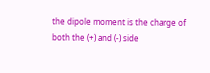the dipole moment is the charge of both the (+) and (-) side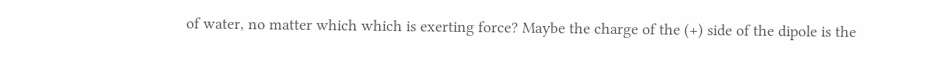of water, no matter which which is exerting force? Maybe the charge of the (+) side of the dipole is the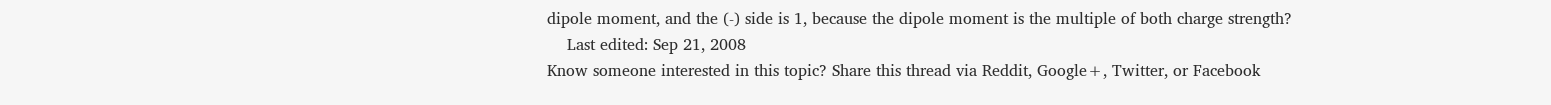dipole moment, and the (-) side is 1, because the dipole moment is the multiple of both charge strength?
    Last edited: Sep 21, 2008
Know someone interested in this topic? Share this thread via Reddit, Google+, Twitter, or Facebook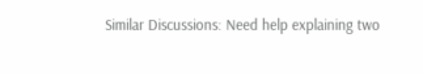Similar Discussions: Need help explaining two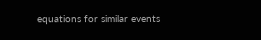equations for similar events